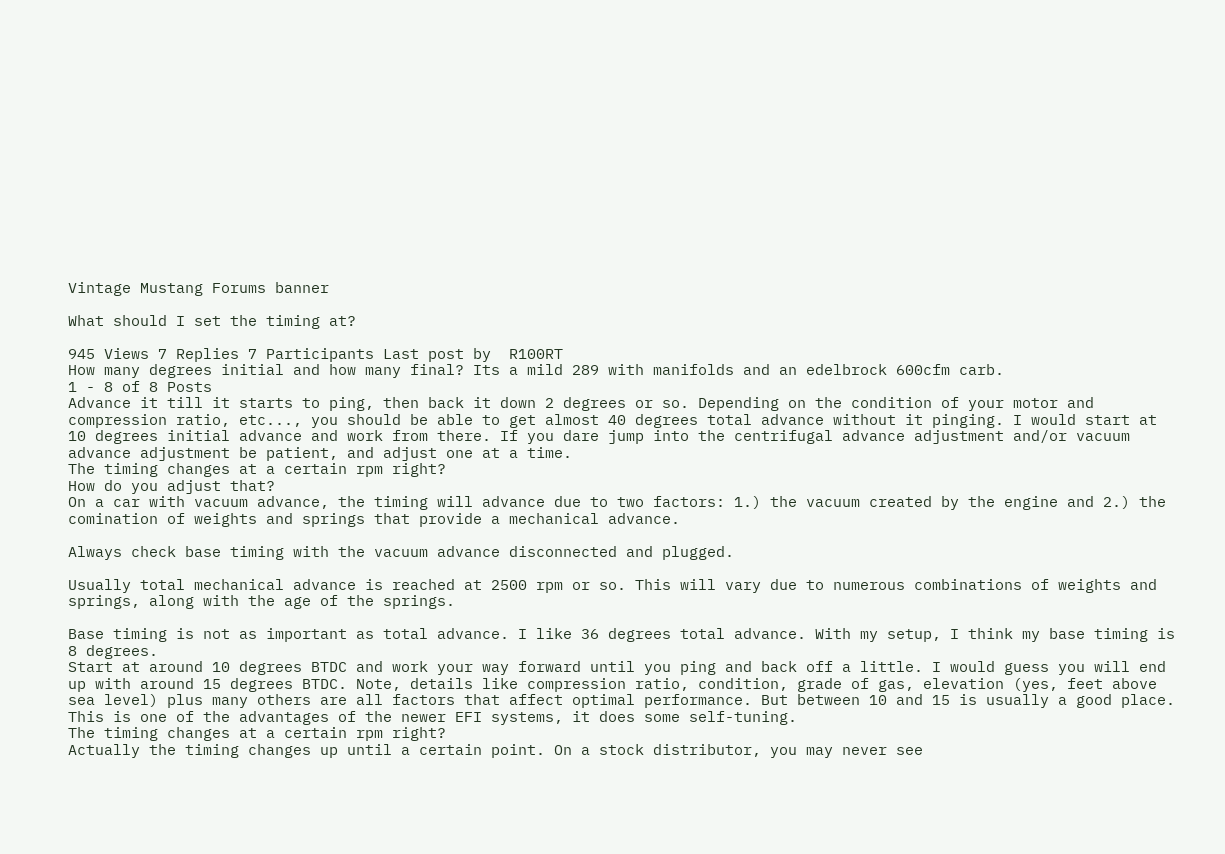Vintage Mustang Forums banner

What should I set the timing at?

945 Views 7 Replies 7 Participants Last post by  R100RT
How many degrees initial and how many final? Its a mild 289 with manifolds and an edelbrock 600cfm carb.
1 - 8 of 8 Posts
Advance it till it starts to ping, then back it down 2 degrees or so. Depending on the condition of your motor and compression ratio, etc..., you should be able to get almost 40 degrees total advance without it pinging. I would start at 10 degrees initial advance and work from there. If you dare jump into the centrifugal advance adjustment and/or vacuum advance adjustment be patient, and adjust one at a time.
The timing changes at a certain rpm right?
How do you adjust that?
On a car with vacuum advance, the timing will advance due to two factors: 1.) the vacuum created by the engine and 2.) the comination of weights and springs that provide a mechanical advance.

Always check base timing with the vacuum advance disconnected and plugged.

Usually total mechanical advance is reached at 2500 rpm or so. This will vary due to numerous combinations of weights and springs, along with the age of the springs.

Base timing is not as important as total advance. I like 36 degrees total advance. With my setup, I think my base timing is 8 degrees.
Start at around 10 degrees BTDC and work your way forward until you ping and back off a little. I would guess you will end up with around 15 degrees BTDC. Note, details like compression ratio, condition, grade of gas, elevation (yes, feet above sea level) plus many others are all factors that affect optimal performance. But between 10 and 15 is usually a good place. This is one of the advantages of the newer EFI systems, it does some self-tuning.
The timing changes at a certain rpm right?
Actually the timing changes up until a certain point. On a stock distributor, you may never see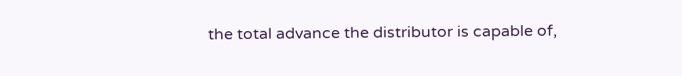the total advance the distributor is capable of,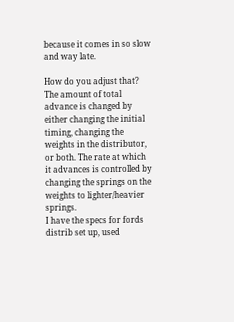because it comes in so slow and way late.

How do you adjust that?
The amount of total advance is changed by either changing the initial timing, changing the weights in the distributor, or both. The rate at which it advances is controlled by changing the springs on the weights to lighter/heavier springs.
I have the specs for fords distrib set up, used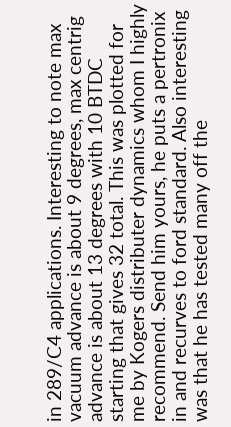in 289/C4 applications. Interesting to note max vacuum advance is about 9 degrees, max centrig advance is about 13 degrees with 10 BTDC starting that gives 32 total. This was plotted for me by Kogers distributer dynamics whom I highly recommend. Send him yours, he puts a pertronix in and recurves to ford standard. Also interesting was that he has tested many off the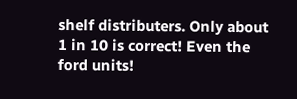shelf distributers. Only about 1 in 10 is correct! Even the ford units!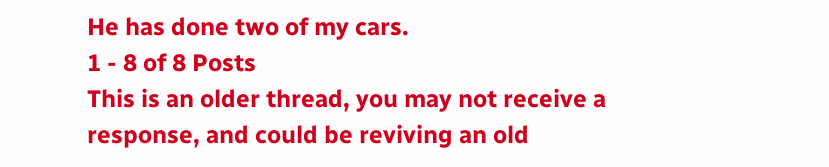He has done two of my cars.
1 - 8 of 8 Posts
This is an older thread, you may not receive a response, and could be reviving an old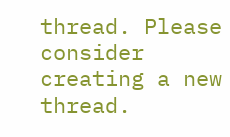thread. Please consider creating a new thread.